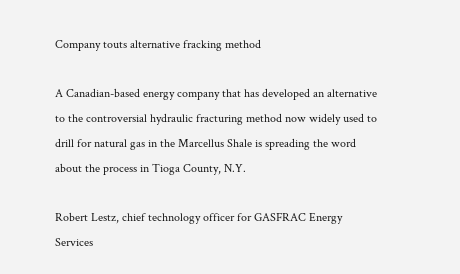Company touts alternative fracking method

A Canadian-based energy company that has developed an alternative to the controversial hydraulic fracturing method now widely used to drill for natural gas in the Marcellus Shale is spreading the word about the process in Tioga County, N.Y.

Robert Lestz, chief technology officer for GASFRAC Energy Services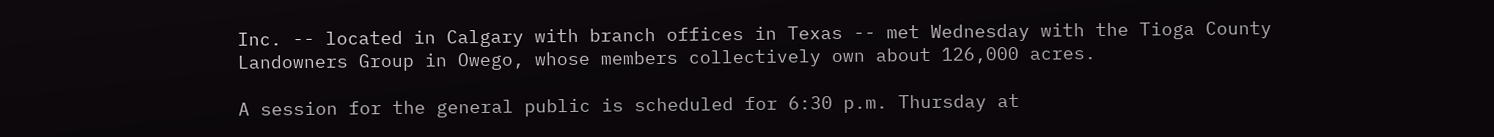Inc. -- located in Calgary with branch offices in Texas -- met Wednesday with the Tioga County Landowners Group in Owego, whose members collectively own about 126,000 acres.

A session for the general public is scheduled for 6:30 p.m. Thursday at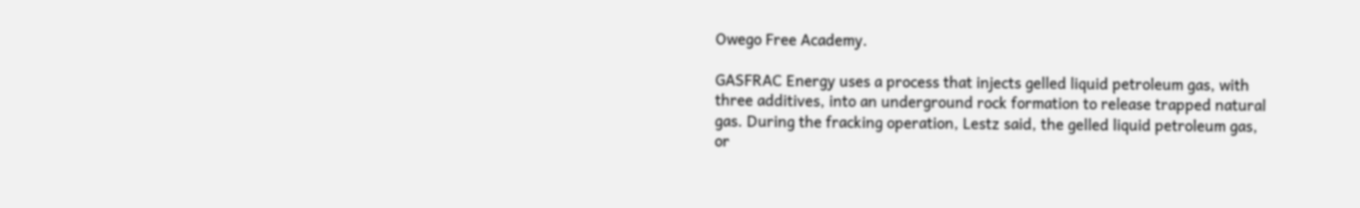Owego Free Academy.

GASFRAC Energy uses a process that injects gelled liquid petroleum gas, with three additives, into an underground rock formation to release trapped natural gas. During the fracking operation, Lestz said, the gelled liquid petroleum gas, or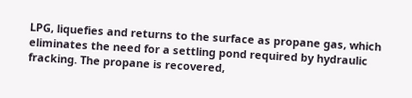LPG, liquefies and returns to the surface as propane gas, which eliminates the need for a settling pond required by hydraulic fracking. The propane is recovered,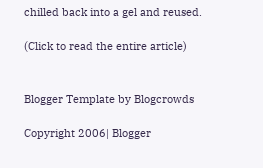chilled back into a gel and reused.

(Click to read the entire article)


Blogger Template by Blogcrowds

Copyright 2006| Blogger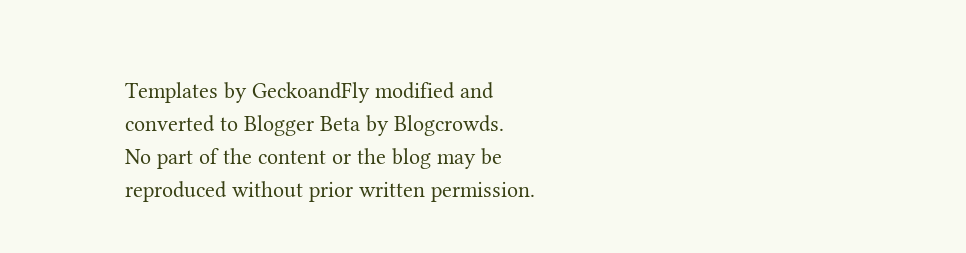Templates by GeckoandFly modified and converted to Blogger Beta by Blogcrowds.
No part of the content or the blog may be reproduced without prior written permission.